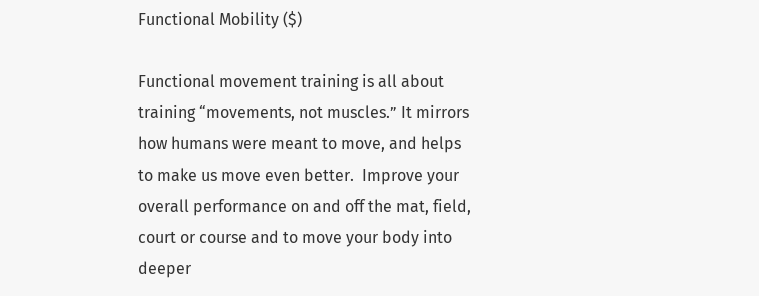Functional Mobility ($)

Functional movement training is all about training “movements, not muscles.” It mirrors how humans were meant to move, and helps to make us move even better.  Improve your overall performance on and off the mat, field, court or course and to move your body into deeper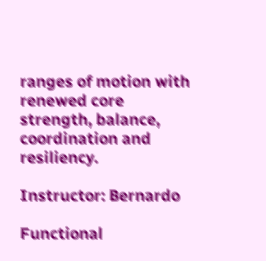ranges of motion with renewed core strength, balance, coordination and resiliency.

Instructor: Bernardo

Functional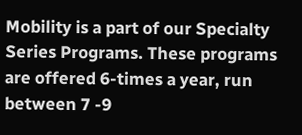Mobility is a part of our Specialty Series Programs. These programs are offered 6-times a year, run between 7 -9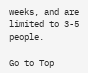weeks, and are limited to 3-5 people.

Go to Top